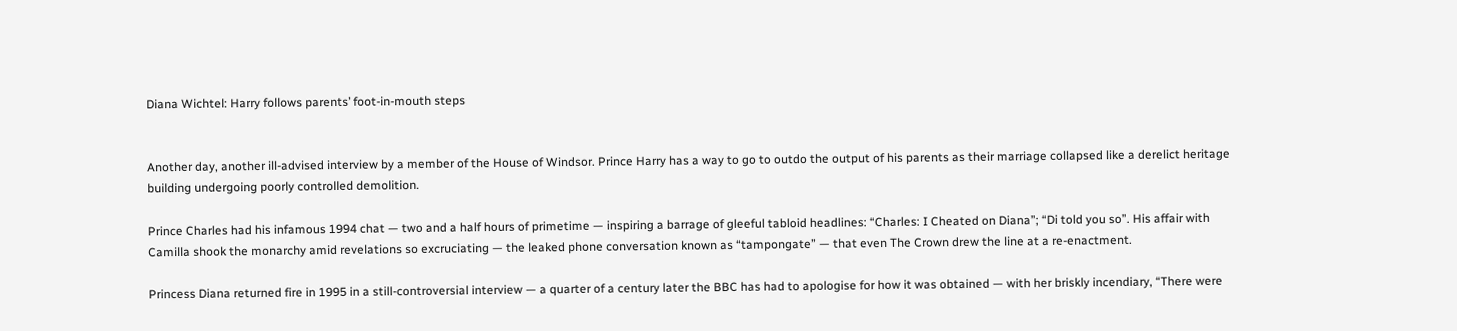Diana Wichtel: Harry follows parents’ foot-in-mouth steps


Another day, another ill-advised interview by a member of the House of Windsor. Prince Harry has a way to go to outdo the output of his parents as their marriage collapsed like a derelict heritage building undergoing poorly controlled demolition.

Prince Charles had his infamous 1994 chat — two and a half hours of primetime — inspiring a barrage of gleeful tabloid headlines: “Charles: I Cheated on Diana”; “Di told you so”. His affair with Camilla shook the monarchy amid revelations so excruciating — the leaked phone conversation known as “tampongate” — that even The Crown drew the line at a re-enactment.

Princess Diana returned fire in 1995 in a still-controversial interview — a quarter of a century later the BBC has had to apologise for how it was obtained — with her briskly incendiary, “There were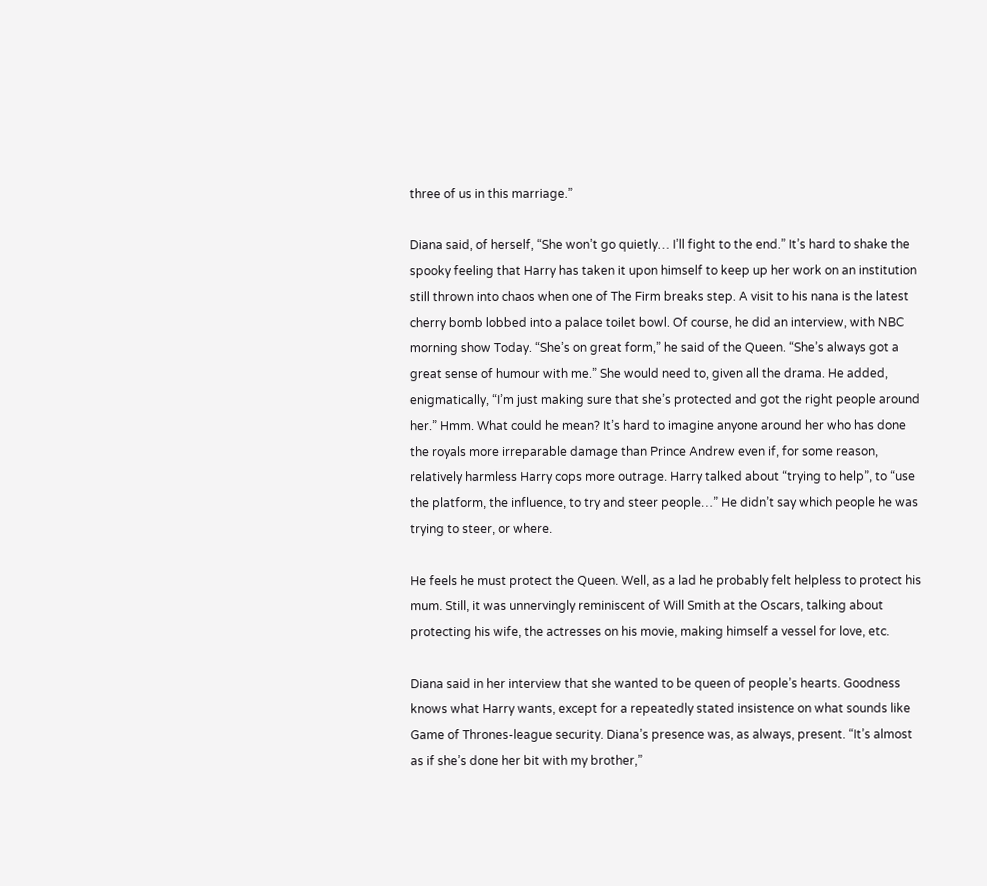three of us in this marriage.”

Diana said, of herself, “She won’t go quietly… I’ll fight to the end.” It’s hard to shake the spooky feeling that Harry has taken it upon himself to keep up her work on an institution still thrown into chaos when one of The Firm breaks step. A visit to his nana is the latest cherry bomb lobbed into a palace toilet bowl. Of course, he did an interview, with NBC morning show Today. “She’s on great form,” he said of the Queen. “She’s always got a great sense of humour with me.” She would need to, given all the drama. He added, enigmatically, “I’m just making sure that she’s protected and got the right people around her.” Hmm. What could he mean? It’s hard to imagine anyone around her who has done the royals more irreparable damage than Prince Andrew even if, for some reason, relatively harmless Harry cops more outrage. Harry talked about “trying to help”, to “use the platform, the influence, to try and steer people…” He didn’t say which people he was trying to steer, or where.

He feels he must protect the Queen. Well, as a lad he probably felt helpless to protect his mum. Still, it was unnervingly reminiscent of Will Smith at the Oscars, talking about protecting his wife, the actresses on his movie, making himself a vessel for love, etc.

Diana said in her interview that she wanted to be queen of people’s hearts. Goodness knows what Harry wants, except for a repeatedly stated insistence on what sounds like Game of Thrones-league security. Diana’s presence was, as always, present. “It’s almost as if she’s done her bit with my brother,”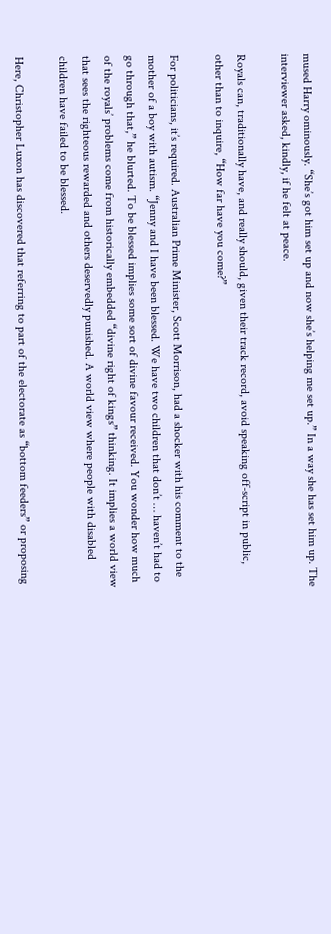mused Harry ominously. “She’s got him set up and now she’s helping me set up.” In a way she has set him up. The interviewer asked, kindly, if he felt at peace.

Royals can, traditionally have, and really should, given their track record, avoid speaking off-script in public, other than to inquire, “How far have you come?”

For politicians, it’s required. Australian Prime Minister, Scott Morrison, had a shocker with his comment to the mother of a boy with autism. “Jenny and I have been blessed. We have two children that don’t … haven’t had to go through that,” he blurted. To be blessed implies some sort of divine favour received. You wonder how much of the royals’ problems come from historically embedded “divine right of kings” thinking. It implies a world view that sees the righteous rewarded and others deservedly punished. A world view where people with disabled children have failed to be blessed.

Here, Christopher Luxon has discovered that referring to part of the electorate as “bottom feeders” or proposing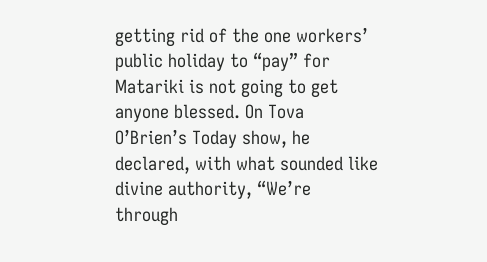getting rid of the one workers’ public holiday to “pay” for Matariki is not going to get anyone blessed. On Tova O’Brien’s Today show, he declared, with what sounded like divine authority, “We’re through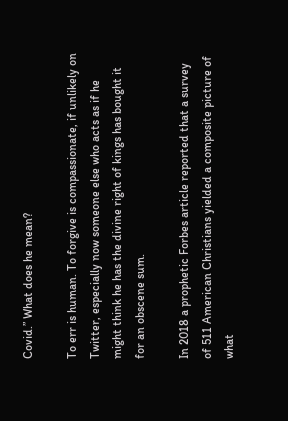Covid.” What does he mean?

To err is human. To forgive is compassionate, if unlikely on Twitter, especially now someone else who acts as if he might think he has the divine right of kings has bought it for an obscene sum.

In 2018 a prophetic Forbes article reported that a survey of 511 American Christians yielded a composite picture of what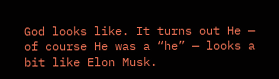God looks like. It turns out He — of course He was a “he” — looks a bit like Elon Musk.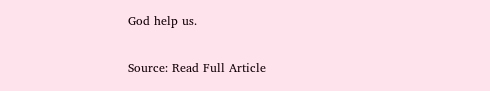God help us.

Source: Read Full Article